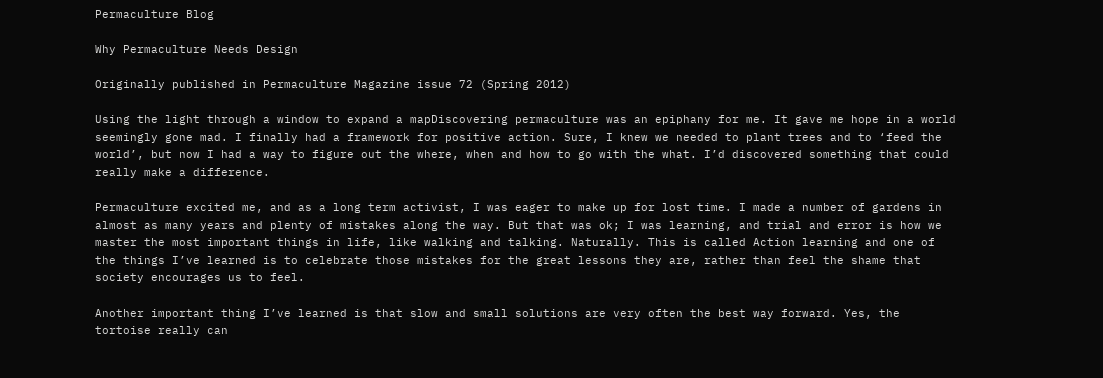Permaculture Blog

Why Permaculture Needs Design

Originally published in Permaculture Magazine issue 72 (Spring 2012)

Using the light through a window to expand a mapDiscovering permaculture was an epiphany for me. It gave me hope in a world seemingly gone mad. I finally had a framework for positive action. Sure, I knew we needed to plant trees and to ‘feed the world’, but now I had a way to figure out the where, when and how to go with the what. I’d discovered something that could really make a difference.

Permaculture excited me, and as a long term activist, I was eager to make up for lost time. I made a number of gardens in almost as many years and plenty of mistakes along the way. But that was ok; I was learning, and trial and error is how we master the most important things in life, like walking and talking. Naturally. This is called Action learning and one of the things I’ve learned is to celebrate those mistakes for the great lessons they are, rather than feel the shame that society encourages us to feel.

Another important thing I’ve learned is that slow and small solutions are very often the best way forward. Yes, the tortoise really can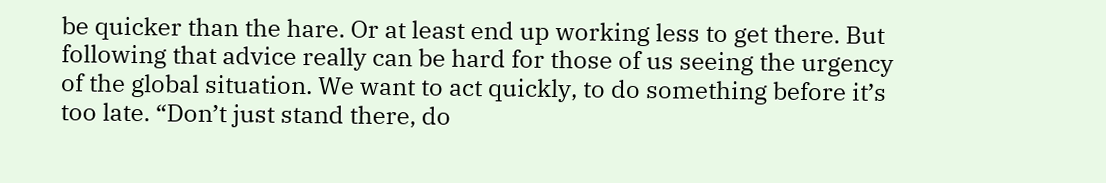be quicker than the hare. Or at least end up working less to get there. But following that advice really can be hard for those of us seeing the urgency of the global situation. We want to act quickly, to do something before it’s too late. “Don’t just stand there, do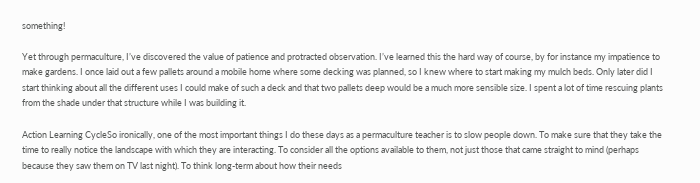something!

Yet through permaculture, I’ve discovered the value of patience and protracted observation. I’ve learned this the hard way of course, by for instance my impatience to make gardens. I once laid out a few pallets around a mobile home where some decking was planned, so I knew where to start making my mulch beds. Only later did I start thinking about all the different uses I could make of such a deck and that two pallets deep would be a much more sensible size. I spent a lot of time rescuing plants from the shade under that structure while I was building it.

Action Learning CycleSo ironically, one of the most important things I do these days as a permaculture teacher is to slow people down. To make sure that they take the time to really notice the landscape with which they are interacting. To consider all the options available to them, not just those that came straight to mind (perhaps because they saw them on TV last night). To think long-term about how their needs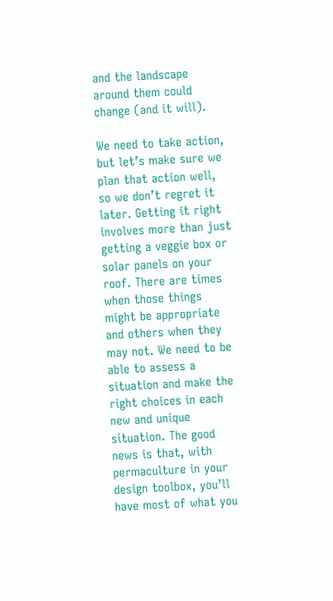and the landscape around them could change (and it will).

We need to take action, but let’s make sure we plan that action well, so we don’t regret it later. Getting it right involves more than just getting a veggie box or solar panels on your roof. There are times when those things might be appropriate and others when they may not. We need to be able to assess a situation and make the right choices in each new and unique situation. The good news is that, with permaculture in your design toolbox, you’ll have most of what you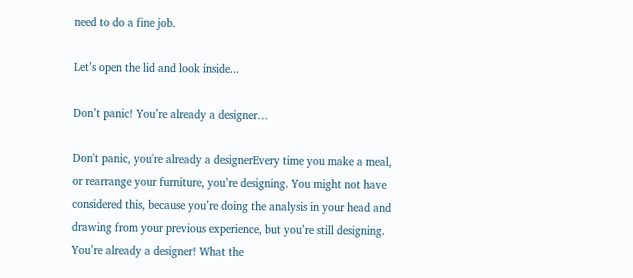need to do a fine job.

Let’s open the lid and look inside...

Don’t panic! You’re already a designer…

Don't panic, you're already a designerEvery time you make a meal, or rearrange your furniture, you’re designing. You might not have considered this, because you’re doing the analysis in your head and drawing from your previous experience, but you’re still designing. You’re already a designer! What the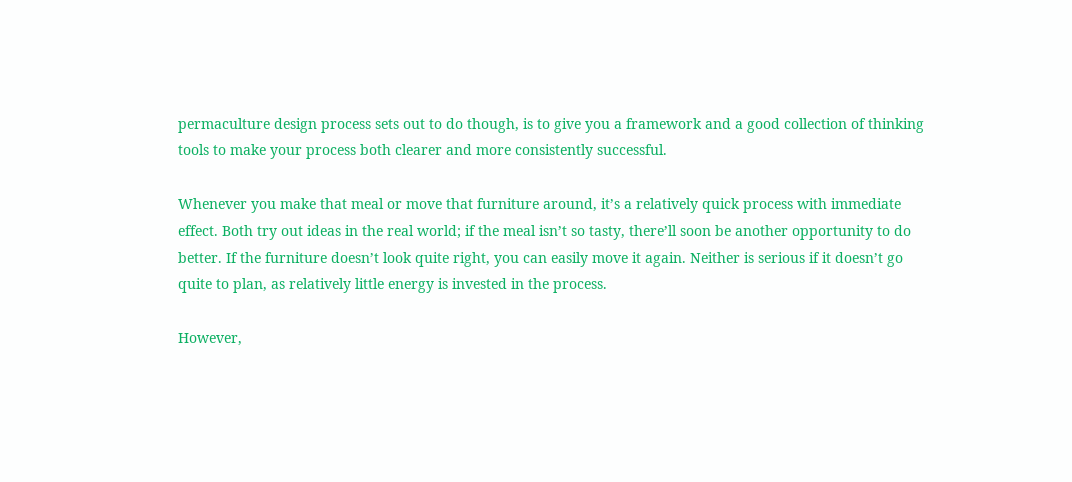permaculture design process sets out to do though, is to give you a framework and a good collection of thinking tools to make your process both clearer and more consistently successful.

Whenever you make that meal or move that furniture around, it’s a relatively quick process with immediate effect. Both try out ideas in the real world; if the meal isn’t so tasty, there’ll soon be another opportunity to do better. If the furniture doesn’t look quite right, you can easily move it again. Neither is serious if it doesn’t go quite to plan, as relatively little energy is invested in the process.

However,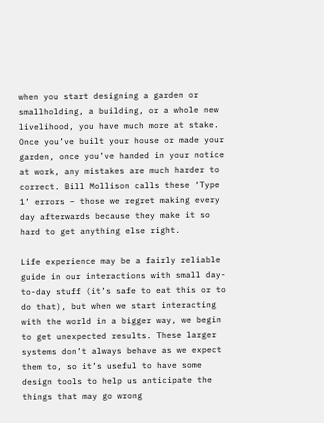when you start designing a garden or smallholding, a building, or a whole new livelihood, you have much more at stake. Once you’ve built your house or made your garden, once you’ve handed in your notice at work, any mistakes are much harder to correct. Bill Mollison calls these ‘Type 1’ errors – those we regret making every day afterwards because they make it so hard to get anything else right.

Life experience may be a fairly reliable guide in our interactions with small day-to-day stuff (it’s safe to eat this or to do that), but when we start interacting with the world in a bigger way, we begin to get unexpected results. These larger systems don’t always behave as we expect them to, so it’s useful to have some design tools to help us anticipate the things that may go wrong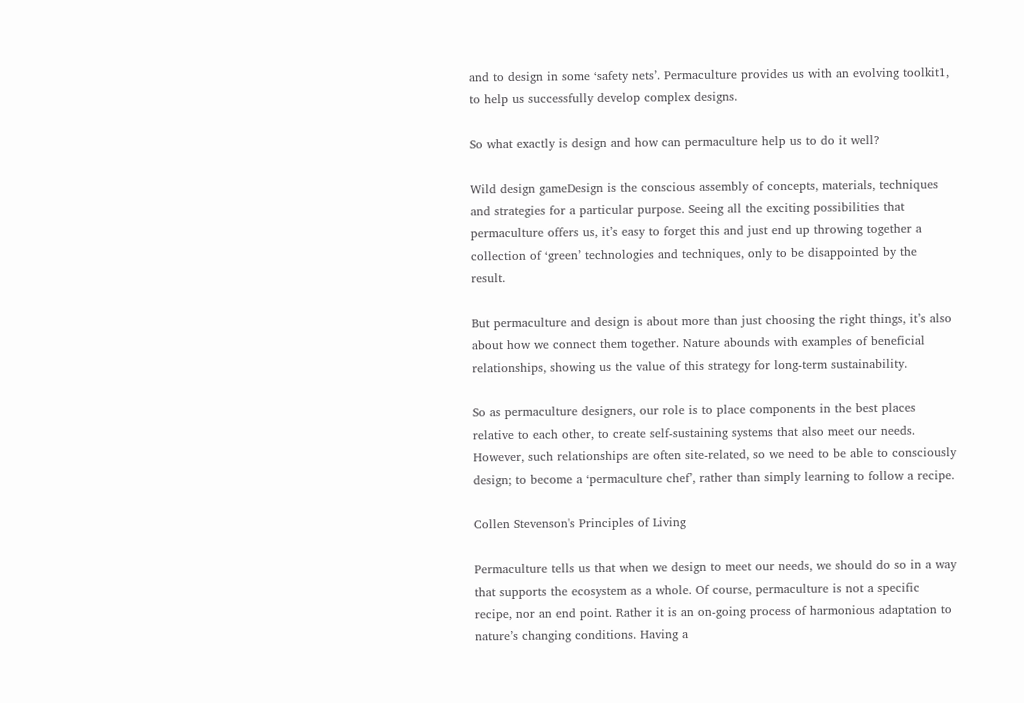and to design in some ‘safety nets’. Permaculture provides us with an evolving toolkit1, to help us successfully develop complex designs.

So what exactly is design and how can permaculture help us to do it well?

Wild design gameDesign is the conscious assembly of concepts, materials, techniques and strategies for a particular purpose. Seeing all the exciting possibilities that permaculture offers us, it’s easy to forget this and just end up throwing together a collection of ‘green’ technologies and techniques, only to be disappointed by the result.

But permaculture and design is about more than just choosing the right things, it’s also about how we connect them together. Nature abounds with examples of beneficial relationships, showing us the value of this strategy for long-term sustainability.

So as permaculture designers, our role is to place components in the best places relative to each other, to create self-sustaining systems that also meet our needs. However, such relationships are often site-related, so we need to be able to consciously design; to become a ‘permaculture chef’, rather than simply learning to follow a recipe.

Collen Stevenson's Principles of Living

Permaculture tells us that when we design to meet our needs, we should do so in a way that supports the ecosystem as a whole. Of course, permaculture is not a specific recipe, nor an end point. Rather it is an on-going process of harmonious adaptation to nature’s changing conditions. Having a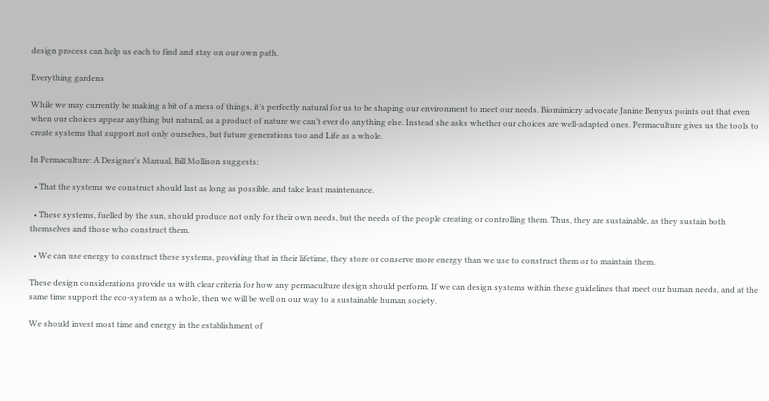design process can help us each to find and stay on our own path.

Everything gardens

While we may currently be making a bit of a mess of things, it’s perfectly natural for us to be shaping our environment to meet our needs. Biomimicry advocate Janine Benyus points out that even when our choices appear anything but natural, as a product of nature we can’t ever do anything else. Instead she asks whether our choices are well-adapted ones. Permaculture gives us the tools to create systems that support not only ourselves, but future generations too and Life as a whole.

In Permaculture: A Designer’s Manual, Bill Mollison suggests:

  • That the systems we construct should last as long as possible, and take least maintenance.

  • These systems, fuelled by the sun, should produce not only for their own needs, but the needs of the people creating or controlling them. Thus, they are sustainable, as they sustain both themselves and those who construct them.

  • We can use energy to construct these systems, providing that in their lifetime, they store or conserve more energy than we use to construct them or to maintain them.

These design considerations provide us with clear criteria for how any permaculture design should perform. If we can design systems within these guidelines that meet our human needs, and at the same time support the eco-system as a whole, then we will be well on our way to a sustainable human society.

We should invest most time and energy in the establishment of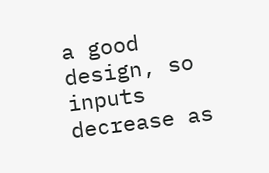a good design, so inputs decrease as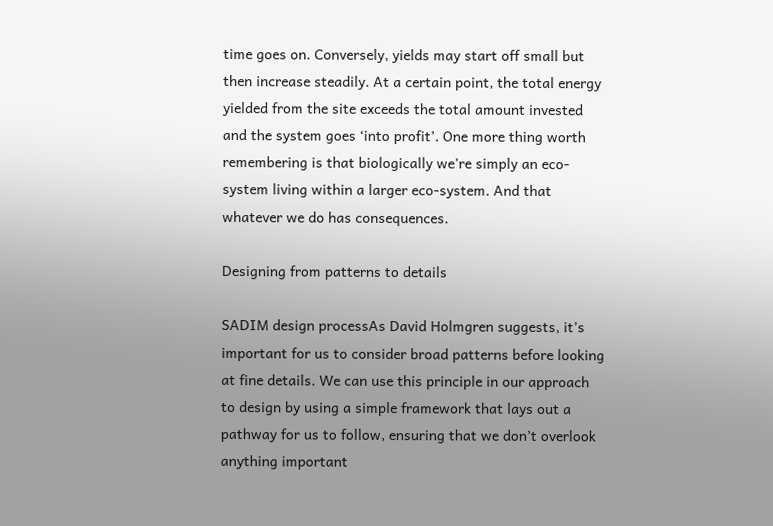time goes on. Conversely, yields may start off small but then increase steadily. At a certain point, the total energy yielded from the site exceeds the total amount invested and the system goes ‘into profit’. One more thing worth remembering is that biologically we’re simply an eco-system living within a larger eco-system. And that whatever we do has consequences.

Designing from patterns to details

SADIM design processAs David Holmgren suggests, it’s important for us to consider broad patterns before looking at fine details. We can use this principle in our approach to design by using a simple framework that lays out a pathway for us to follow, ensuring that we don’t overlook anything important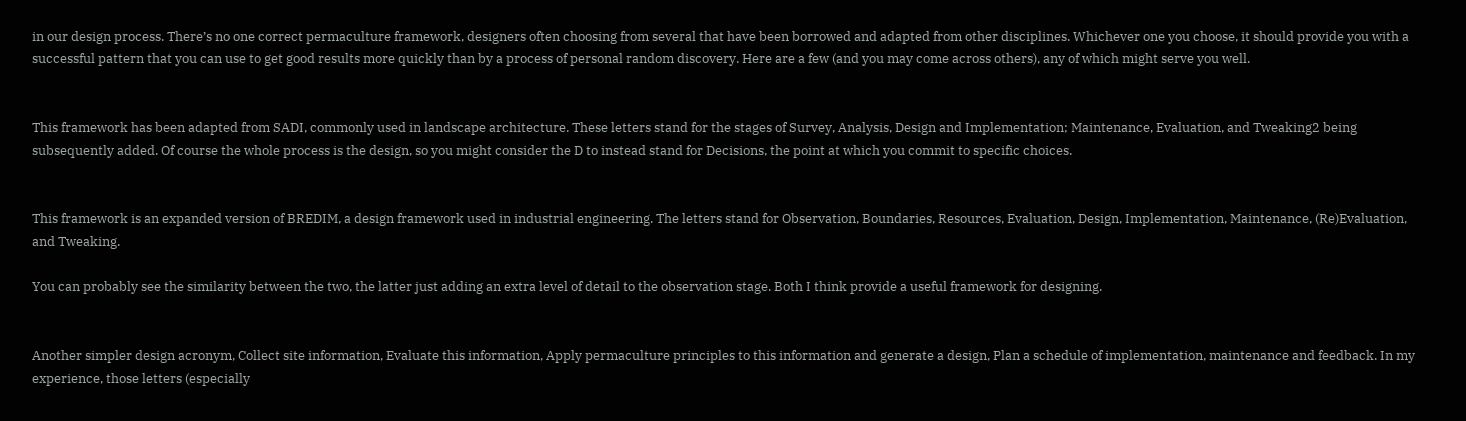in our design process. There’s no one correct permaculture framework, designers often choosing from several that have been borrowed and adapted from other disciplines. Whichever one you choose, it should provide you with a successful pattern that you can use to get good results more quickly than by a process of personal random discovery. Here are a few (and you may come across others), any of which might serve you well.


This framework has been adapted from SADI, commonly used in landscape architecture. These letters stand for the stages of Survey, Analysis, Design and Implementation; Maintenance, Evaluation, and Tweaking2 being subsequently added. Of course the whole process is the design, so you might consider the D to instead stand for Decisions, the point at which you commit to specific choices.


This framework is an expanded version of BREDIM, a design framework used in industrial engineering. The letters stand for Observation, Boundaries, Resources, Evaluation, Design, Implementation, Maintenance, (Re)Evaluation, and Tweaking.

You can probably see the similarity between the two, the latter just adding an extra level of detail to the observation stage. Both I think provide a useful framework for designing.


Another simpler design acronym, Collect site information, Evaluate this information, Apply permaculture principles to this information and generate a design, Plan a schedule of implementation, maintenance and feedback. In my experience, those letters (especially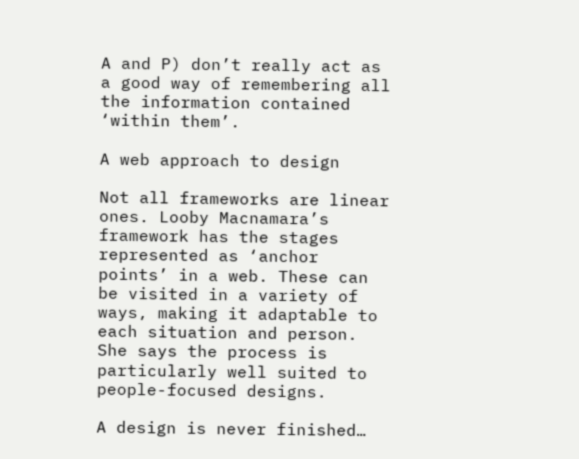A and P) don’t really act as a good way of remembering all the information contained ‘within them’.

A web approach to design

Not all frameworks are linear ones. Looby Macnamara’s framework has the stages represented as ‘anchor points’ in a web. These can be visited in a variety of ways, making it adaptable to each situation and person. She says the process is particularly well suited to people-focused designs.

A design is never finished…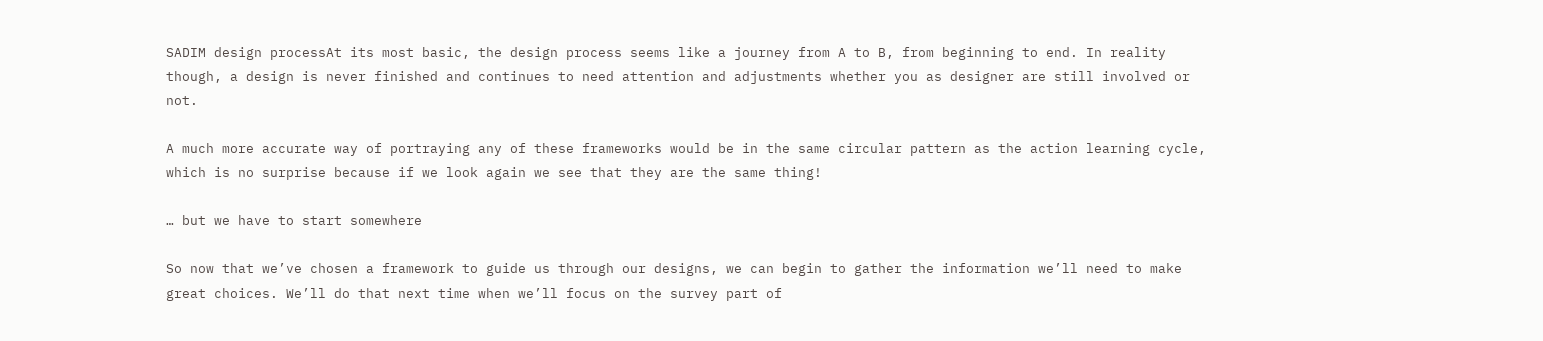SADIM design processAt its most basic, the design process seems like a journey from A to B, from beginning to end. In reality though, a design is never finished and continues to need attention and adjustments whether you as designer are still involved or not.

A much more accurate way of portraying any of these frameworks would be in the same circular pattern as the action learning cycle, which is no surprise because if we look again we see that they are the same thing!

… but we have to start somewhere

So now that we’ve chosen a framework to guide us through our designs, we can begin to gather the information we’ll need to make great choices. We’ll do that next time when we’ll focus on the survey part of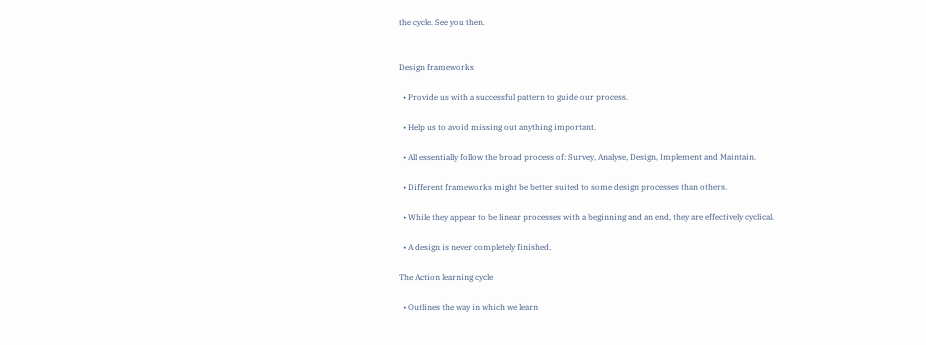the cycle. See you then.


Design frameworks

  • Provide us with a successful pattern to guide our process.

  • Help us to avoid missing out anything important.

  • All essentially follow the broad process of: Survey, Analyse, Design, Implement and Maintain.

  • Different frameworks might be better suited to some design processes than others.

  • While they appear to be linear processes with a beginning and an end, they are effectively cyclical.

  • A design is never completely finished.

The Action learning cycle

  • Outlines the way in which we learn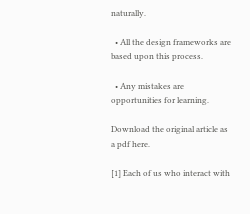naturally.

  • All the design frameworks are based upon this process.

  • Any mistakes are opportunities for learning.

Download the original article as a pdf here.

[1] Each of us who interact with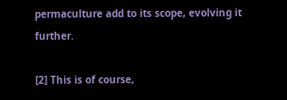permaculture add to its scope, evolving it further.

[2] This is of course,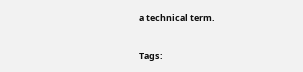a technical term.

Tags: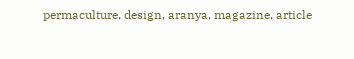permaculture, design, aranya, magazine, article